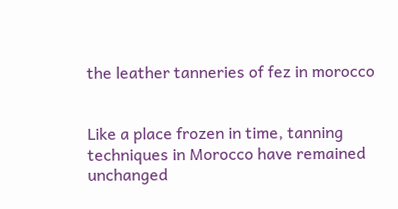the leather tanneries of fez in morocco


Like a place frozen in time, tanning techniques in Morocco have remained unchanged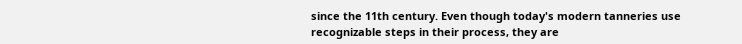since the 11th century. Even though today's modern tanneries use recognizable steps in their process, they are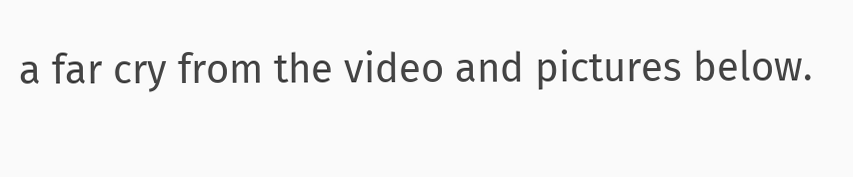a far cry from the video and pictures below.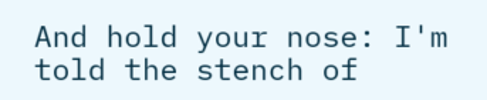And hold your nose: I'm told the stench of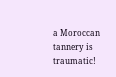a Moroccan tannery is traumatic!